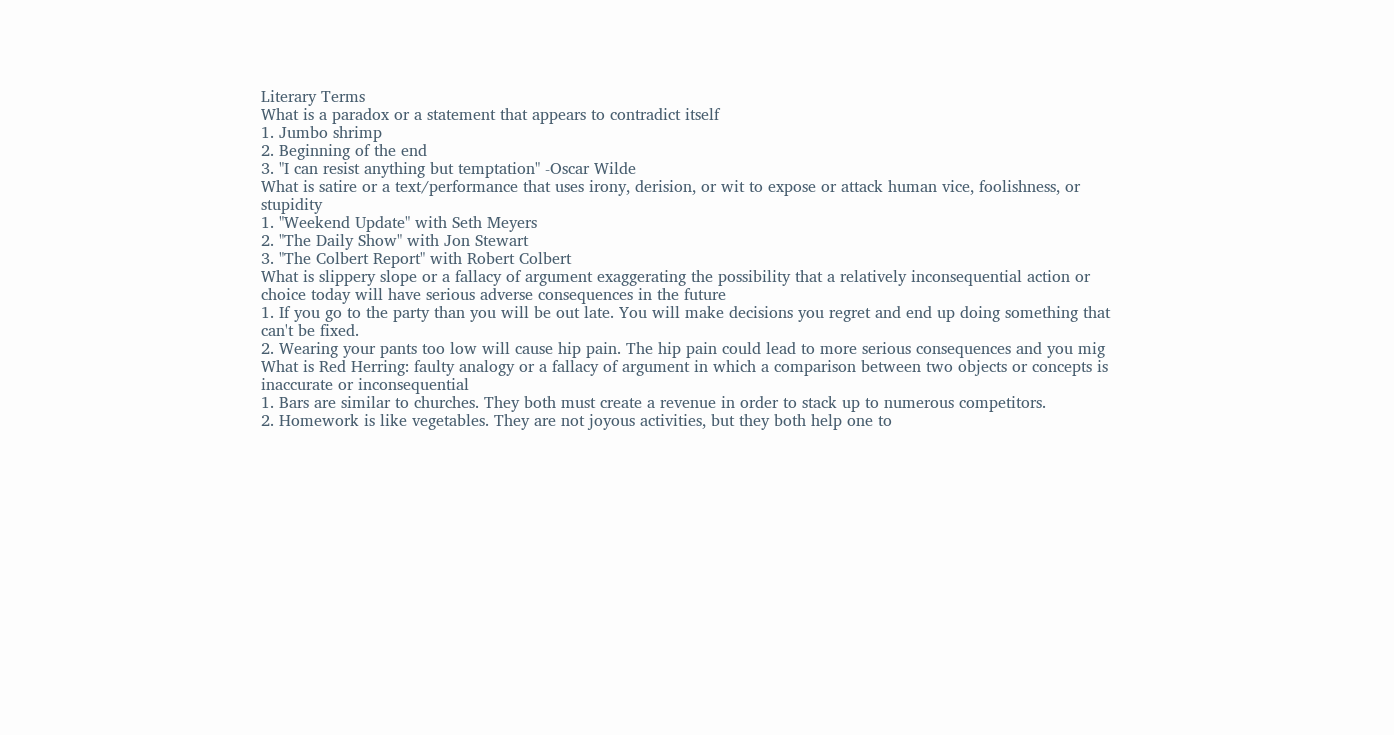Literary Terms
What is a paradox or a statement that appears to contradict itself
1. Jumbo shrimp
2. Beginning of the end
3. "I can resist anything but temptation" -Oscar Wilde
What is satire or a text/performance that uses irony, derision, or wit to expose or attack human vice, foolishness, or stupidity
1. "Weekend Update" with Seth Meyers
2. "The Daily Show" with Jon Stewart
3. "The Colbert Report" with Robert Colbert
What is slippery slope or a fallacy of argument exaggerating the possibility that a relatively inconsequential action or choice today will have serious adverse consequences in the future
1. If you go to the party than you will be out late. You will make decisions you regret and end up doing something that can't be fixed.
2. Wearing your pants too low will cause hip pain. The hip pain could lead to more serious consequences and you mig
What is Red Herring: faulty analogy or a fallacy of argument in which a comparison between two objects or concepts is inaccurate or inconsequential
1. Bars are similar to churches. They both must create a revenue in order to stack up to numerous competitors.
2. Homework is like vegetables. They are not joyous activities, but they both help one to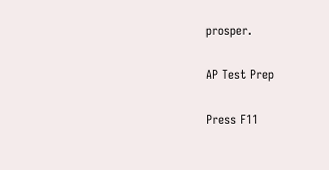prosper.

AP Test Prep

Press F11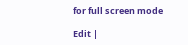for full screen mode

Edit |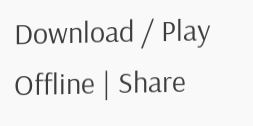Download / Play Offline | Share